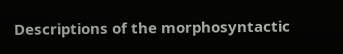Descriptions of the morphosyntactic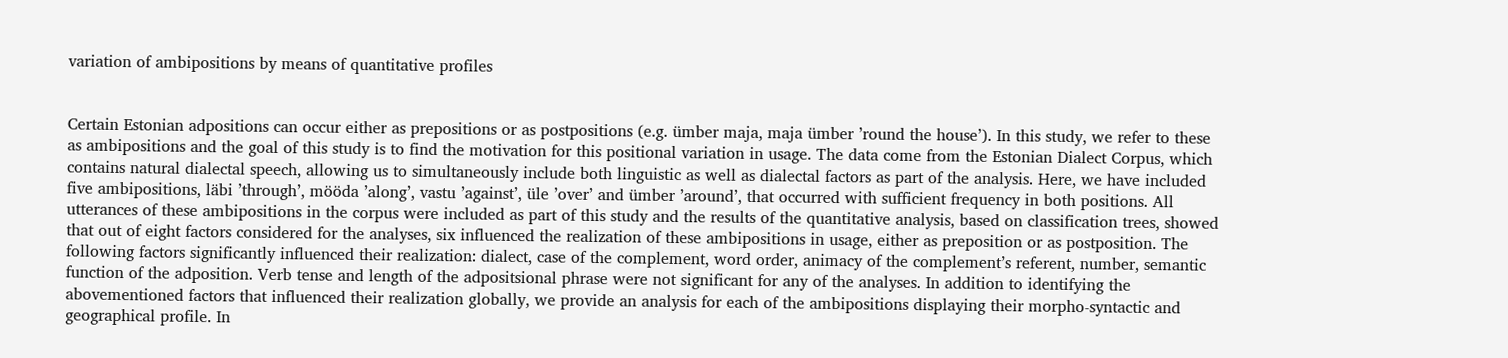variation of ambipositions by means of quantitative profiles


Certain Estonian adpositions can occur either as prepositions or as postpositions (e.g. ümber maja, maja ümber ’round the house’). In this study, we refer to these as ambipositions and the goal of this study is to find the motivation for this positional variation in usage. The data come from the Estonian Dialect Corpus, which contains natural dialectal speech, allowing us to simultaneously include both linguistic as well as dialectal factors as part of the analysis. Here, we have included five ambipositions, läbi ’through’, mööda ’along’, vastu ’against’, üle ’over’ and ümber ’around’, that occurred with sufficient frequency in both positions. All utterances of these ambipositions in the corpus were included as part of this study and the results of the quantitative analysis, based on classification trees, showed that out of eight factors considered for the analyses, six influenced the realization of these ambipositions in usage, either as preposition or as postposition. The following factors significantly influenced their realization: dialect, case of the complement, word order, animacy of the complement’s referent, number, semantic function of the adposition. Verb tense and length of the adpositsional phrase were not significant for any of the analyses. In addition to identifying the abovementioned factors that influenced their realization globally, we provide an analysis for each of the ambipositions displaying their morpho-syntactic and geographical profile. In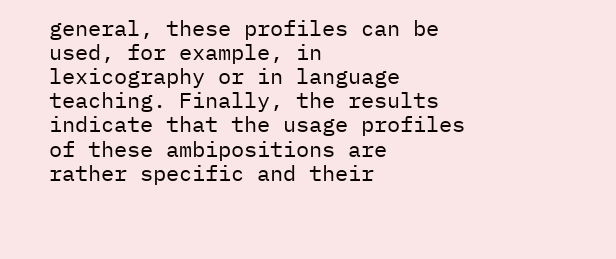general, these profiles can be used, for example, in lexicography or in language teaching. Finally, the results indicate that the usage profiles of these ambipositions are rather specific and their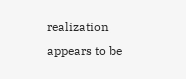realization appears to be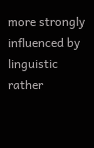more strongly influenced by linguistic rather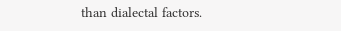than dialectal factors.